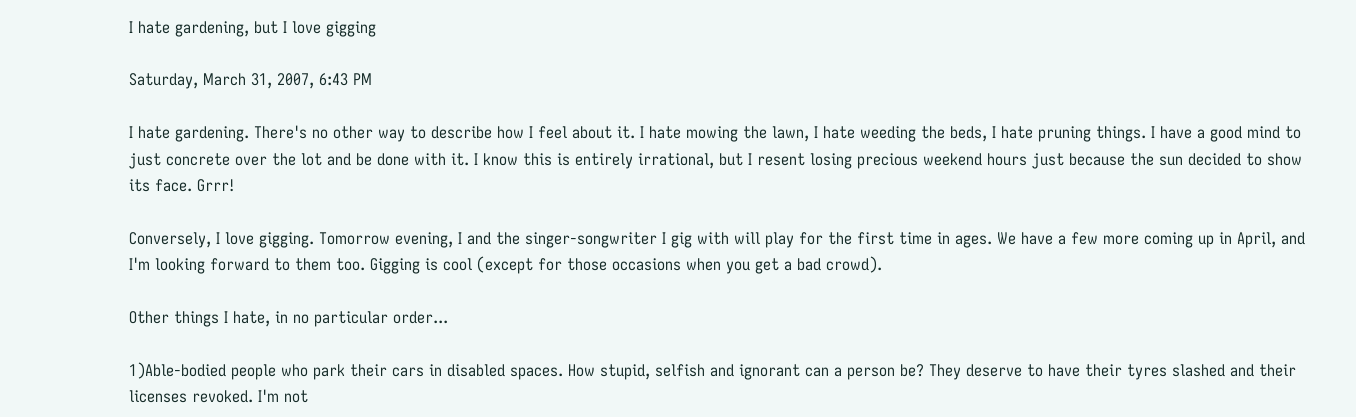I hate gardening, but I love gigging

Saturday, March 31, 2007, 6:43 PM

I hate gardening. There's no other way to describe how I feel about it. I hate mowing the lawn, I hate weeding the beds, I hate pruning things. I have a good mind to just concrete over the lot and be done with it. I know this is entirely irrational, but I resent losing precious weekend hours just because the sun decided to show its face. Grrr!

Conversely, I love gigging. Tomorrow evening, I and the singer-songwriter I gig with will play for the first time in ages. We have a few more coming up in April, and I'm looking forward to them too. Gigging is cool (except for those occasions when you get a bad crowd).

Other things I hate, in no particular order...

1)Able-bodied people who park their cars in disabled spaces. How stupid, selfish and ignorant can a person be? They deserve to have their tyres slashed and their licenses revoked. I'm not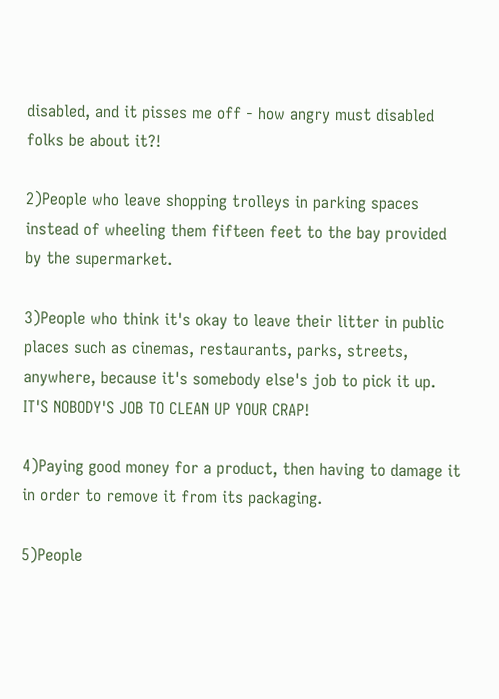disabled, and it pisses me off - how angry must disabled folks be about it?!

2)People who leave shopping trolleys in parking spaces instead of wheeling them fifteen feet to the bay provided by the supermarket.

3)People who think it's okay to leave their litter in public places such as cinemas, restaurants, parks, streets, anywhere, because it's somebody else's job to pick it up. IT'S NOBODY'S JOB TO CLEAN UP YOUR CRAP!

4)Paying good money for a product, then having to damage it in order to remove it from its packaging.

5)People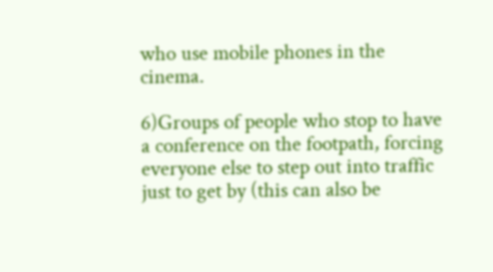who use mobile phones in the cinema.

6)Groups of people who stop to have a conference on the footpath, forcing everyone else to step out into traffic just to get by (this can also be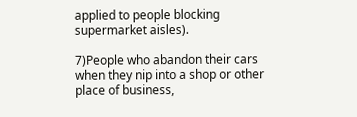applied to people blocking supermarket aisles).

7)People who abandon their cars when they nip into a shop or other place of business,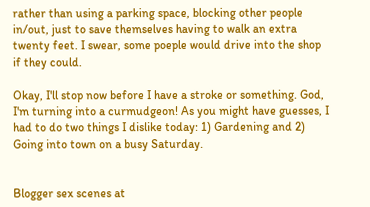rather than using a parking space, blocking other people in/out, just to save themselves having to walk an extra twenty feet. I swear, some poeple would drive into the shop if they could.

Okay, I'll stop now before I have a stroke or something. God, I'm turning into a curmudgeon! As you might have guesses, I had to do two things I dislike today: 1) Gardening and 2) Going into town on a busy Saturday.


Blogger sex scenes at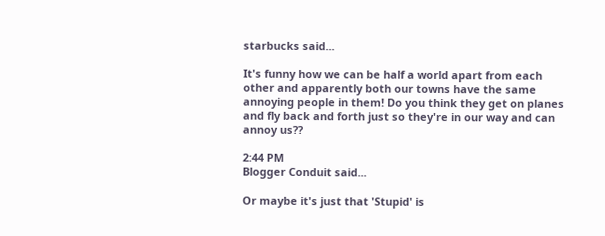starbucks said...

It's funny how we can be half a world apart from each other and apparently both our towns have the same annoying people in them! Do you think they get on planes and fly back and forth just so they're in our way and can annoy us??

2:44 PM
Blogger Conduit said...

Or maybe it's just that 'Stupid' is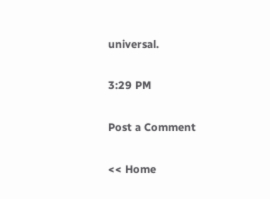universal.

3:29 PM

Post a Comment

<< Home